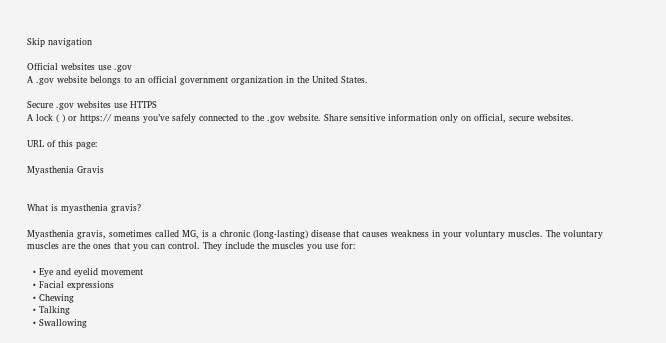Skip navigation

Official websites use .gov
A .gov website belongs to an official government organization in the United States.

Secure .gov websites use HTTPS
A lock ( ) or https:// means you’ve safely connected to the .gov website. Share sensitive information only on official, secure websites.

URL of this page:

Myasthenia Gravis


What is myasthenia gravis?

Myasthenia gravis, sometimes called MG, is a chronic (long-lasting) disease that causes weakness in your voluntary muscles. The voluntary muscles are the ones that you can control. They include the muscles you use for:

  • Eye and eyelid movement
  • Facial expressions
  • Chewing
  • Talking
  • Swallowing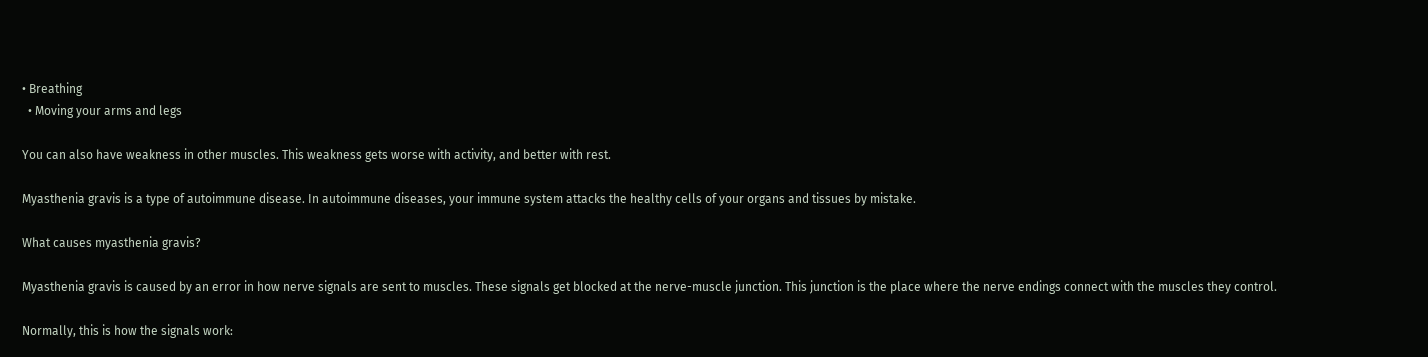• Breathing
  • Moving your arms and legs

You can also have weakness in other muscles. This weakness gets worse with activity, and better with rest.

Myasthenia gravis is a type of autoimmune disease. In autoimmune diseases, your immune system attacks the healthy cells of your organs and tissues by mistake.

What causes myasthenia gravis?

Myasthenia gravis is caused by an error in how nerve signals are sent to muscles. These signals get blocked at the nerve-muscle junction. This junction is the place where the nerve endings connect with the muscles they control.

Normally, this is how the signals work: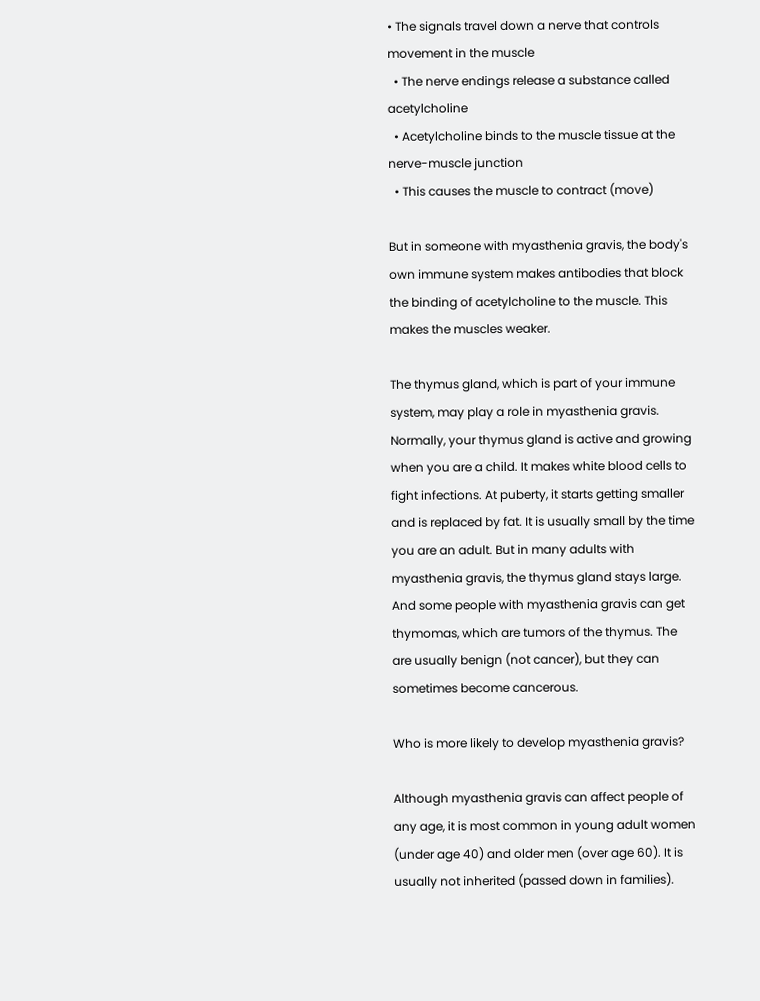• The signals travel down a nerve that controls movement in the muscle
  • The nerve endings release a substance called acetylcholine
  • Acetylcholine binds to the muscle tissue at the nerve-muscle junction
  • This causes the muscle to contract (move)

But in someone with myasthenia gravis, the body's own immune system makes antibodies that block the binding of acetylcholine to the muscle. This makes the muscles weaker.

The thymus gland, which is part of your immune system, may play a role in myasthenia gravis. Normally, your thymus gland is active and growing when you are a child. It makes white blood cells to fight infections. At puberty, it starts getting smaller and is replaced by fat. It is usually small by the time you are an adult. But in many adults with myasthenia gravis, the thymus gland stays large. And some people with myasthenia gravis can get thymomas, which are tumors of the thymus. The are usually benign (not cancer), but they can sometimes become cancerous.

Who is more likely to develop myasthenia gravis?

Although myasthenia gravis can affect people of any age, it is most common in young adult women (under age 40) and older men (over age 60). It is usually not inherited (passed down in families).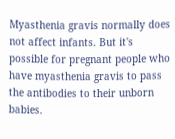Myasthenia gravis normally does not affect infants. But it's possible for pregnant people who have myasthenia gravis to pass the antibodies to their unborn babies.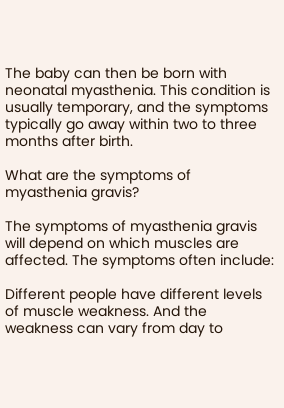The baby can then be born with neonatal myasthenia. This condition is usually temporary, and the symptoms typically go away within two to three months after birth.

What are the symptoms of myasthenia gravis?

The symptoms of myasthenia gravis will depend on which muscles are affected. The symptoms often include:

Different people have different levels of muscle weakness. And the weakness can vary from day to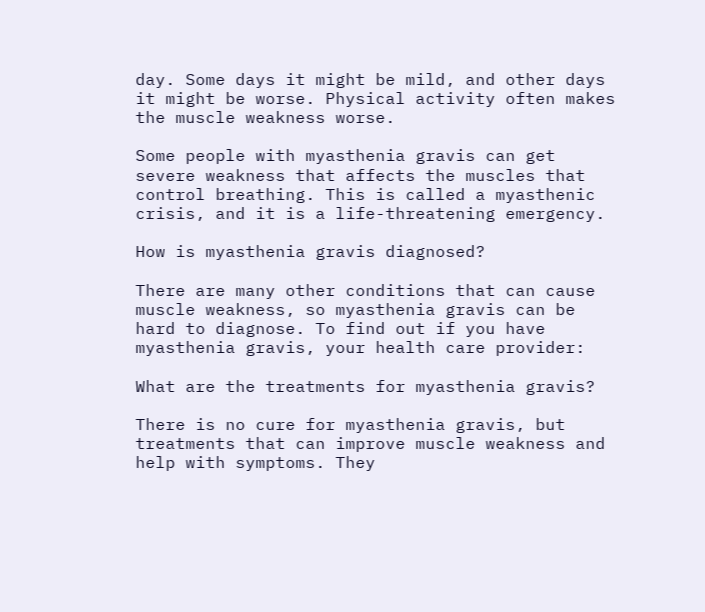day. Some days it might be mild, and other days it might be worse. Physical activity often makes the muscle weakness worse.

Some people with myasthenia gravis can get severe weakness that affects the muscles that control breathing. This is called a myasthenic crisis, and it is a life-threatening emergency.

How is myasthenia gravis diagnosed?

There are many other conditions that can cause muscle weakness, so myasthenia gravis can be hard to diagnose. To find out if you have myasthenia gravis, your health care provider:

What are the treatments for myasthenia gravis?

There is no cure for myasthenia gravis, but treatments that can improve muscle weakness and help with symptoms. They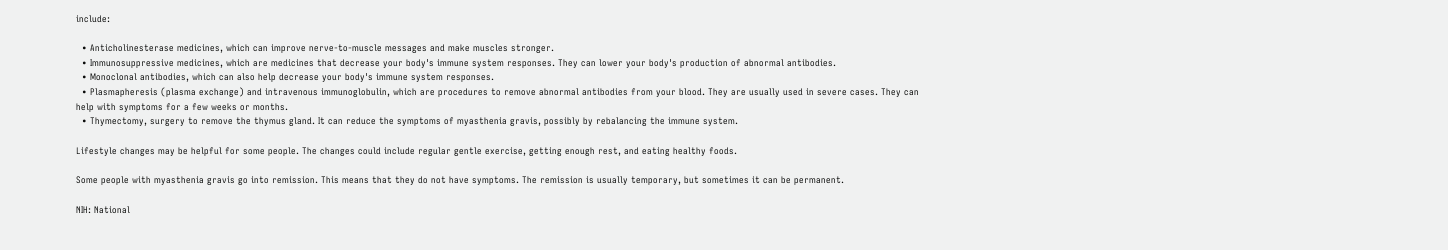include:

  • Anticholinesterase medicines, which can improve nerve-to-muscle messages and make muscles stronger.
  • Immunosuppressive medicines, which are medicines that decrease your body's immune system responses. They can lower your body's production of abnormal antibodies.
  • Monoclonal antibodies, which can also help decrease your body's immune system responses.
  • Plasmapheresis (plasma exchange) and intravenous immunoglobulin, which are procedures to remove abnormal antibodies from your blood. They are usually used in severe cases. They can help with symptoms for a few weeks or months.
  • Thymectomy, surgery to remove the thymus gland. It can reduce the symptoms of myasthenia gravis, possibly by rebalancing the immune system.

Lifestyle changes may be helpful for some people. The changes could include regular gentle exercise, getting enough rest, and eating healthy foods.

Some people with myasthenia gravis go into remission. This means that they do not have symptoms. The remission is usually temporary, but sometimes it can be permanent.

NIH: National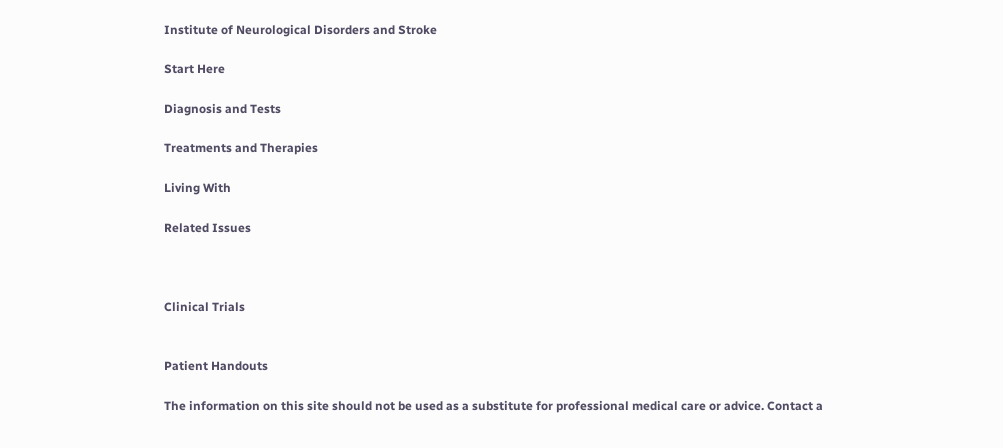Institute of Neurological Disorders and Stroke

Start Here

Diagnosis and Tests

Treatments and Therapies

Living With

Related Issues



Clinical Trials


Patient Handouts

The information on this site should not be used as a substitute for professional medical care or advice. Contact a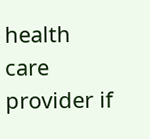health care provider if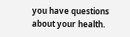you have questions about your health.